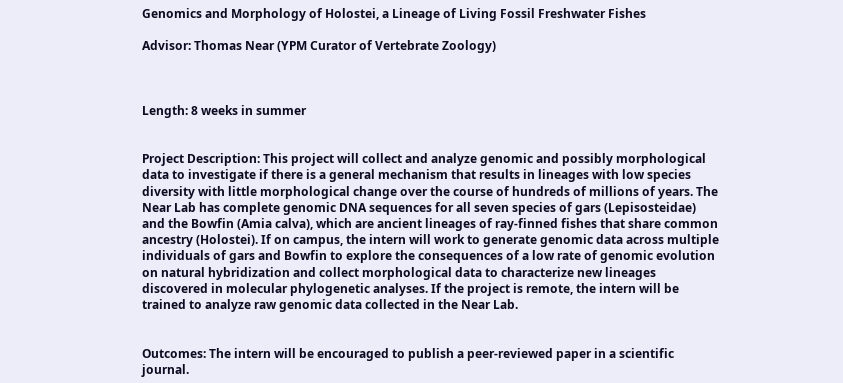Genomics and Morphology of Holostei, a Lineage of Living Fossil Freshwater Fishes

Advisor: Thomas Near (YPM Curator of Vertebrate Zoology)



Length: 8 weeks in summer


Project Description: This project will collect and analyze genomic and possibly morphological data to investigate if there is a general mechanism that results in lineages with low species diversity with little morphological change over the course of hundreds of millions of years. The Near Lab has complete genomic DNA sequences for all seven species of gars (Lepisosteidae) and the Bowfin (Amia calva), which are ancient lineages of ray-finned fishes that share common ancestry (Holostei). If on campus, the intern will work to generate genomic data across multiple individuals of gars and Bowfin to explore the consequences of a low rate of genomic evolution on natural hybridization and collect morphological data to characterize new lineages discovered in molecular phylogenetic analyses. If the project is remote, the intern will be trained to analyze raw genomic data collected in the Near Lab.


Outcomes: The intern will be encouraged to publish a peer-reviewed paper in a scientific journal.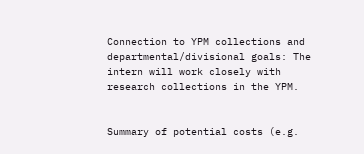Connection to YPM collections and departmental/divisional goals: The intern will work closely with research collections in the YPM.


Summary of potential costs (e.g.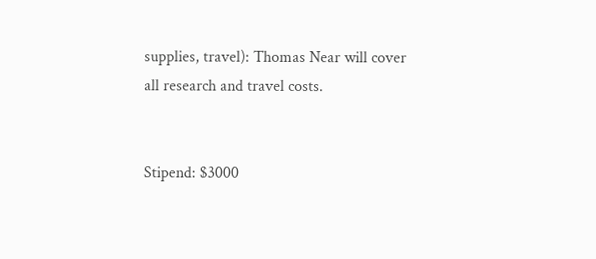supplies, travel): Thomas Near will cover all research and travel costs.


Stipend: $3000